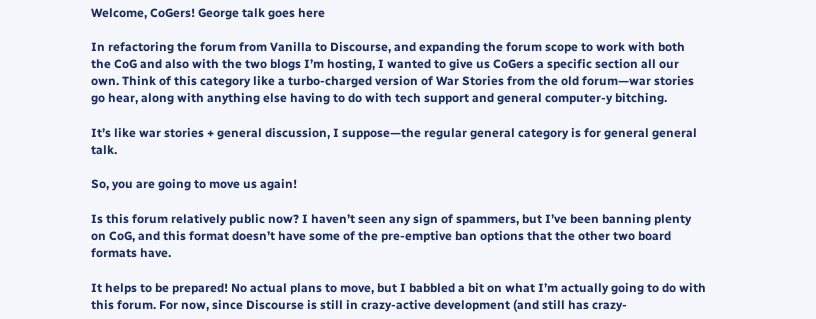Welcome, CoGers! George talk goes here

In refactoring the forum from Vanilla to Discourse, and expanding the forum scope to work with both the CoG and also with the two blogs I’m hosting, I wanted to give us CoGers a specific section all our own. Think of this category like a turbo-charged version of War Stories from the old forum—war stories go hear, along with anything else having to do with tech support and general computer-y bitching.

It’s like war stories + general discussion, I suppose—the regular general category is for general general talk.

So, you are going to move us again!

Is this forum relatively public now? I haven’t seen any sign of spammers, but I’ve been banning plenty on CoG, and this format doesn’t have some of the pre-emptive ban options that the other two board formats have.

It helps to be prepared! No actual plans to move, but I babbled a bit on what I’m actually going to do with this forum. For now, since Discourse is still in crazy-active development (and still has crazy-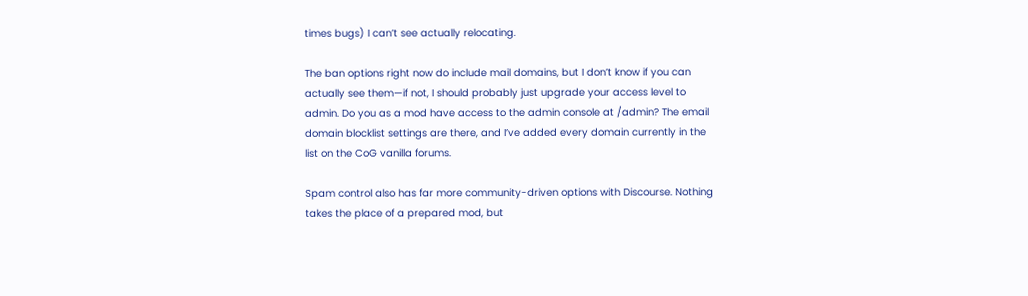times bugs) I can’t see actually relocating.

The ban options right now do include mail domains, but I don’t know if you can actually see them—if not, I should probably just upgrade your access level to admin. Do you as a mod have access to the admin console at /admin? The email domain blocklist settings are there, and I’ve added every domain currently in the list on the CoG vanilla forums.

Spam control also has far more community-driven options with Discourse. Nothing takes the place of a prepared mod, but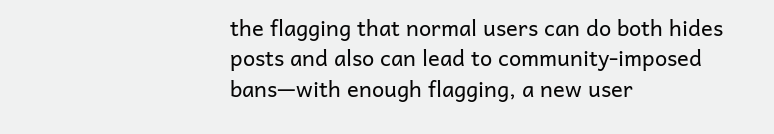the flagging that normal users can do both hides posts and also can lead to community-imposed bans—with enough flagging, a new user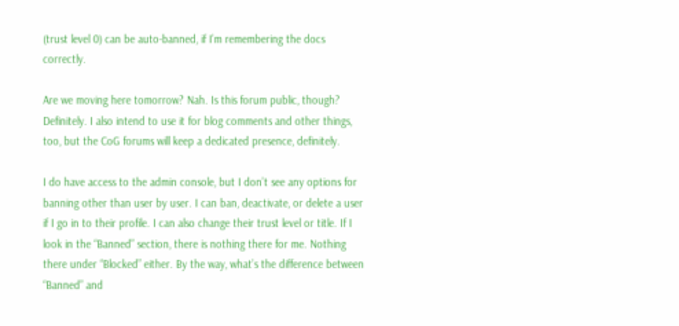(trust level 0) can be auto-banned, if I’m remembering the docs correctly.

Are we moving here tomorrow? Nah. Is this forum public, though? Definitely. I also intend to use it for blog comments and other things, too, but the CoG forums will keep a dedicated presence, definitely.

I do have access to the admin console, but I don’t see any options for banning other than user by user. I can ban, deactivate, or delete a user if I go in to their profile. I can also change their trust level or title. If I look in the “Banned” section, there is nothing there for me. Nothing there under “Blocked” either. By the way, what’s the difference between “Banned” and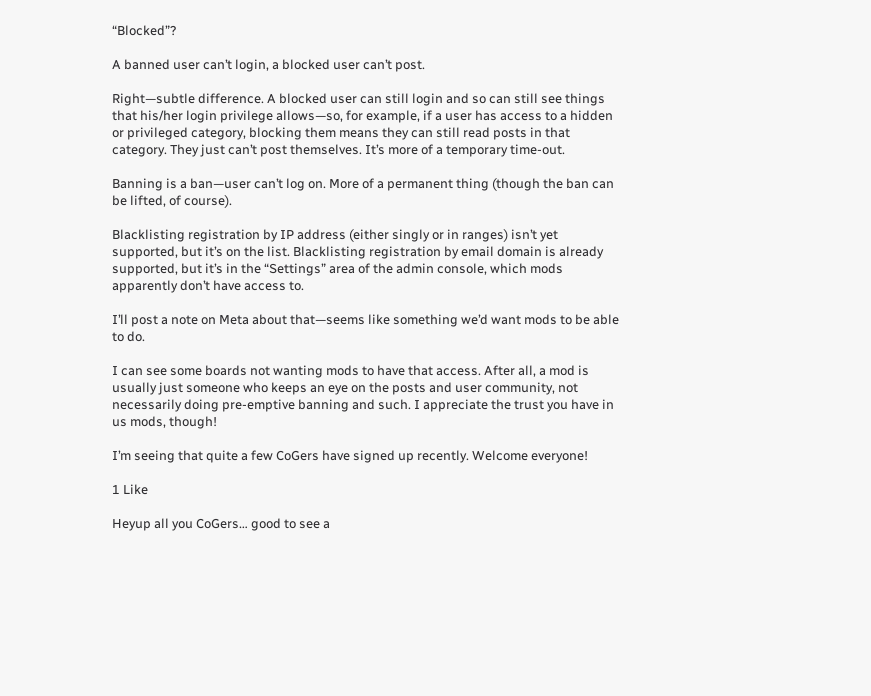“Blocked”?

A banned user can’t login, a blocked user can’t post.

Right—subtle difference. A blocked user can still login and so can still see things that his/her login privilege allows—so, for example, if a user has access to a hidden or privileged category, blocking them means they can still read posts in that category. They just can’t post themselves. It’s more of a temporary time-out.

Banning is a ban—user can’t log on. More of a permanent thing (though the ban can be lifted, of course).

Blacklisting registration by IP address (either singly or in ranges) isn’t yet supported, but it’s on the list. Blacklisting registration by email domain is already supported, but it’s in the “Settings” area of the admin console, which mods apparently don’t have access to.

I’ll post a note on Meta about that—seems like something we’d want mods to be able to do.

I can see some boards not wanting mods to have that access. After all, a mod is usually just someone who keeps an eye on the posts and user community, not necessarily doing pre-emptive banning and such. I appreciate the trust you have in us mods, though!

I’m seeing that quite a few CoGers have signed up recently. Welcome everyone!

1 Like

Heyup all you CoGers… good to see a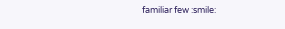familiar few :smile: